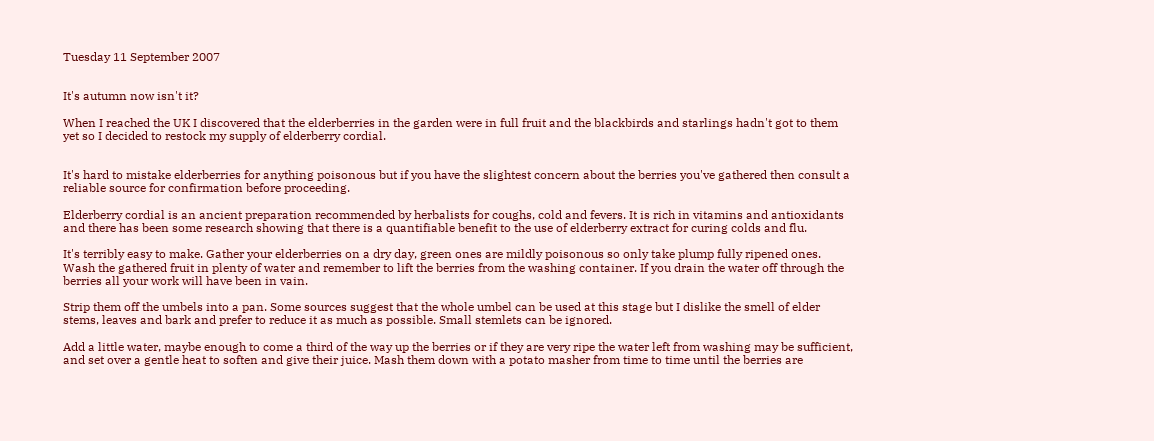Tuesday 11 September 2007


It's autumn now isn't it?

When I reached the UK I discovered that the elderberries in the garden were in full fruit and the blackbirds and starlings hadn't got to them yet so I decided to restock my supply of elderberry cordial.


It's hard to mistake elderberries for anything poisonous but if you have the slightest concern about the berries you've gathered then consult a reliable source for confirmation before proceeding.

Elderberry cordial is an ancient preparation recommended by herbalists for coughs, cold and fevers. It is rich in vitamins and antioxidants and there has been some research showing that there is a quantifiable benefit to the use of elderberry extract for curing colds and flu.

It's terribly easy to make. Gather your elderberries on a dry day, green ones are mildly poisonous so only take plump fully ripened ones. Wash the gathered fruit in plenty of water and remember to lift the berries from the washing container. If you drain the water off through the berries all your work will have been in vain.

Strip them off the umbels into a pan. Some sources suggest that the whole umbel can be used at this stage but I dislike the smell of elder stems, leaves and bark and prefer to reduce it as much as possible. Small stemlets can be ignored.

Add a little water, maybe enough to come a third of the way up the berries or if they are very ripe the water left from washing may be sufficient, and set over a gentle heat to soften and give their juice. Mash them down with a potato masher from time to time until the berries are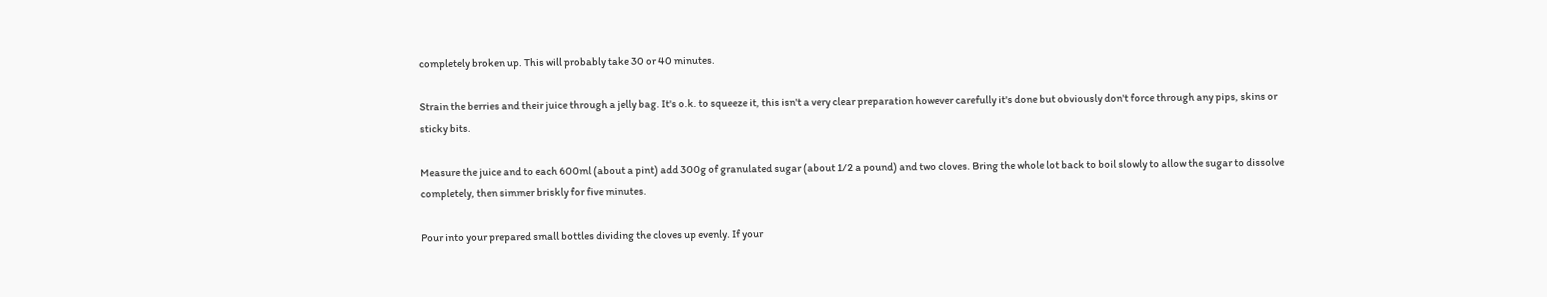completely broken up. This will probably take 30 or 40 minutes.

Strain the berries and their juice through a jelly bag. It's o.k. to squeeze it, this isn't a very clear preparation however carefully it's done but obviously don't force through any pips, skins or sticky bits.

Measure the juice and to each 600ml (about a pint) add 300g of granulated sugar (about 1/2 a pound) and two cloves. Bring the whole lot back to boil slowly to allow the sugar to dissolve completely, then simmer briskly for five minutes.

Pour into your prepared small bottles dividing the cloves up evenly. If your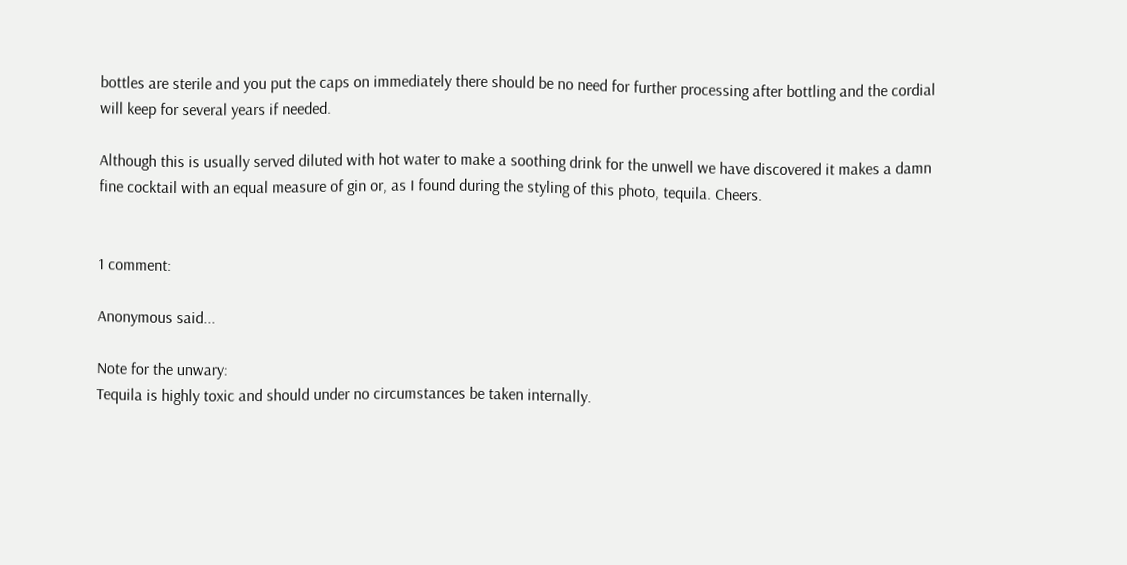bottles are sterile and you put the caps on immediately there should be no need for further processing after bottling and the cordial will keep for several years if needed.

Although this is usually served diluted with hot water to make a soothing drink for the unwell we have discovered it makes a damn fine cocktail with an equal measure of gin or, as I found during the styling of this photo, tequila. Cheers.


1 comment:

Anonymous said...

Note for the unwary:
Tequila is highly toxic and should under no circumstances be taken internally.